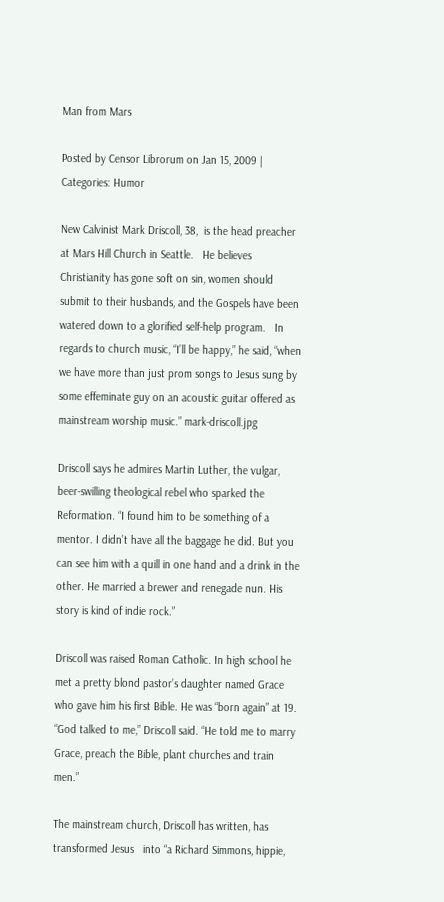Man from Mars

Posted by Censor Librorum on Jan 15, 2009 | Categories: Humor

New Calvinist Mark Driscoll, 38,  is the head preacher at Mars Hill Church in Seattle.   He believes Christianity has gone soft on sin, women should submit to their husbands, and the Gospels have been watered down to a glorified self-help program.   In regards to church music, “I’ll be happy,” he said, “when we have more than just prom songs to Jesus sung by some effeminate guy on an acoustic guitar offered as mainstream worship music.” mark-driscoll.jpg

Driscoll says he admires Martin Luther, the vulgar, beer-swilling theological rebel who sparked the Reformation. “I found him to be something of a mentor. I didn’t have all the baggage he did. But you can see him with a quill in one hand and a drink in the other. He married a brewer and renegade nun. His story is kind of indie rock.”

Driscoll was raised Roman Catholic. In high school he met a pretty blond pastor’s daughter named Grace  who gave him his first Bible. He was “born again” at 19. “God talked to me,” Driscoll said. “He told me to marry Grace, preach the Bible, plant churches and train men.”

The mainstream church, Driscoll has written, has transformed Jesus   into “a Richard Simmons, hippie,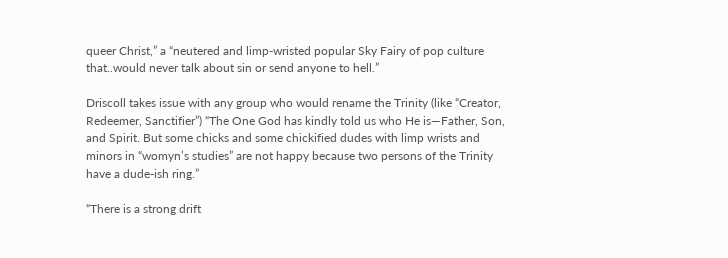queer Christ,” a “neutered and limp-wristed popular Sky Fairy of pop culture that..would never talk about sin or send anyone to hell.”

Driscoll takes issue with any group who would rename the Trinity (like “Creator, Redeemer, Sanctifier”) “The One God has kindly told us who He is—Father, Son, and Spirit. But some chicks and some chickified dudes with limp wrists and minors in “womyn’s studies” are not happy because two persons of the Trinity have a dude-ish ring.”

“There is a strong drift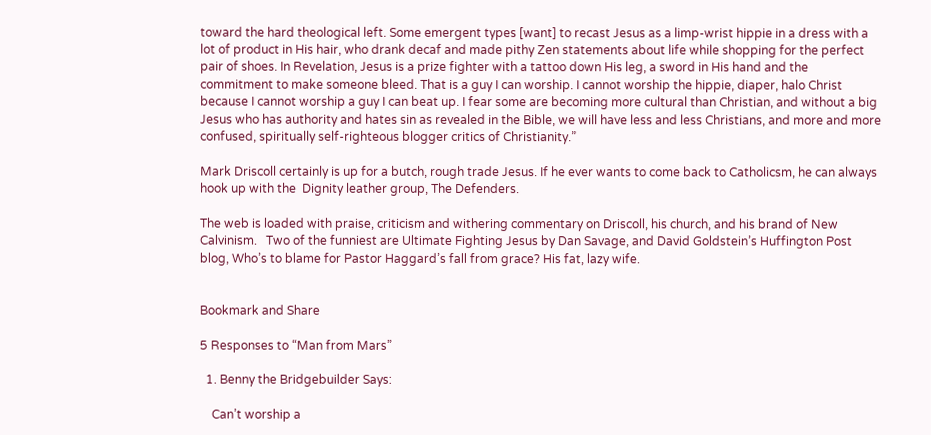toward the hard theological left. Some emergent types [want] to recast Jesus as a limp-wrist hippie in a dress with a lot of product in His hair, who drank decaf and made pithy Zen statements about life while shopping for the perfect pair of shoes. In Revelation, Jesus is a prize fighter with a tattoo down His leg, a sword in His hand and the commitment to make someone bleed. That is a guy I can worship. I cannot worship the hippie, diaper, halo Christ because I cannot worship a guy I can beat up. I fear some are becoming more cultural than Christian, and without a big Jesus who has authority and hates sin as revealed in the Bible, we will have less and less Christians, and more and more confused, spiritually self-righteous blogger critics of Christianity.”

Mark Driscoll certainly is up for a butch, rough trade Jesus. If he ever wants to come back to Catholicsm, he can always hook up with the  Dignity leather group, The Defenders.

The web is loaded with praise, criticism and withering commentary on Driscoll, his church, and his brand of New Calvinism.   Two of the funniest are Ultimate Fighting Jesus by Dan Savage, and David Goldstein’s Huffington Post blog, Who’s to blame for Pastor Haggard’s fall from grace? His fat, lazy wife.


Bookmark and Share

5 Responses to “Man from Mars”

  1. Benny the Bridgebuilder Says:

    Can’t worship a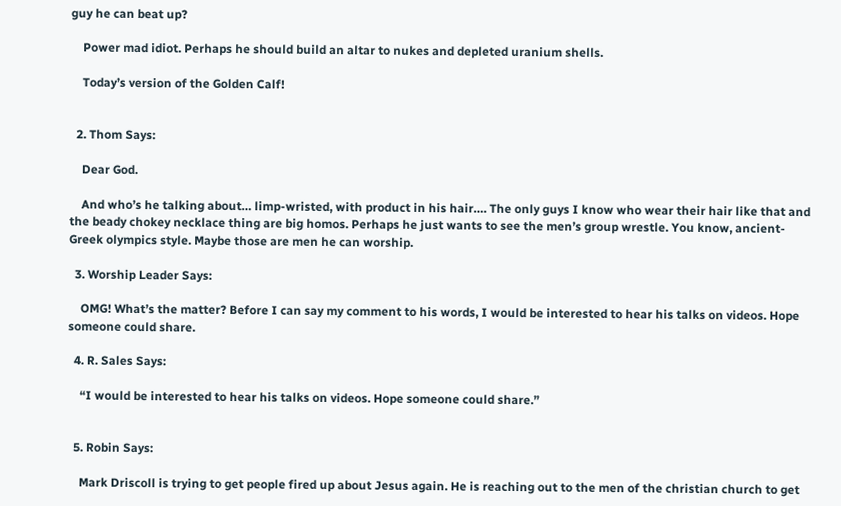guy he can beat up?

    Power mad idiot. Perhaps he should build an altar to nukes and depleted uranium shells.

    Today’s version of the Golden Calf!


  2. Thom Says:

    Dear God.

    And who’s he talking about… limp-wristed, with product in his hair…. The only guys I know who wear their hair like that and the beady chokey necklace thing are big homos. Perhaps he just wants to see the men’s group wrestle. You know, ancient-Greek olympics style. Maybe those are men he can worship.

  3. Worship Leader Says:

    OMG! What’s the matter? Before I can say my comment to his words, I would be interested to hear his talks on videos. Hope someone could share.

  4. R. Sales Says:

    “I would be interested to hear his talks on videos. Hope someone could share.”


  5. Robin Says:

    Mark Driscoll is trying to get people fired up about Jesus again. He is reaching out to the men of the christian church to get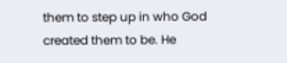them to step up in who God created them to be. He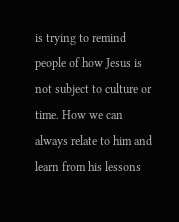is trying to remind people of how Jesus is not subject to culture or time. How we can always relate to him and learn from his lessons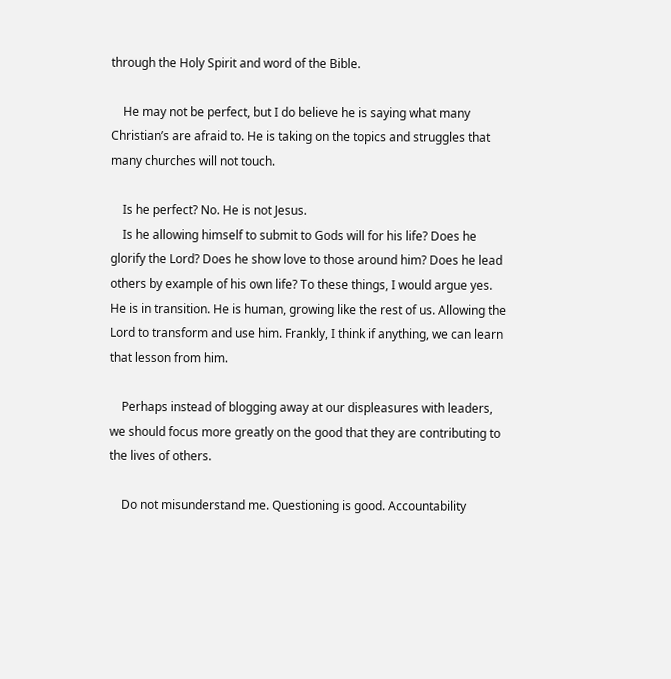through the Holy Spirit and word of the Bible.

    He may not be perfect, but I do believe he is saying what many Christian’s are afraid to. He is taking on the topics and struggles that many churches will not touch.

    Is he perfect? No. He is not Jesus.
    Is he allowing himself to submit to Gods will for his life? Does he glorify the Lord? Does he show love to those around him? Does he lead others by example of his own life? To these things, I would argue yes. He is in transition. He is human, growing like the rest of us. Allowing the Lord to transform and use him. Frankly, I think if anything, we can learn that lesson from him.

    Perhaps instead of blogging away at our displeasures with leaders, we should focus more greatly on the good that they are contributing to the lives of others.

    Do not misunderstand me. Questioning is good. Accountability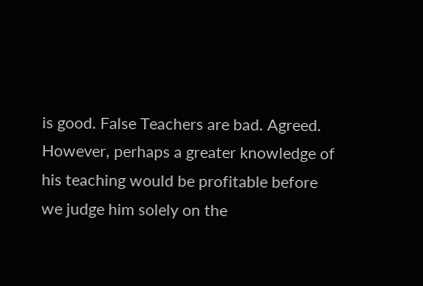is good. False Teachers are bad. Agreed. However, perhaps a greater knowledge of his teaching would be profitable before we judge him solely on the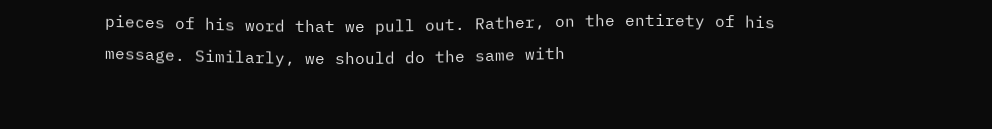pieces of his word that we pull out. Rather, on the entirety of his message. Similarly, we should do the same with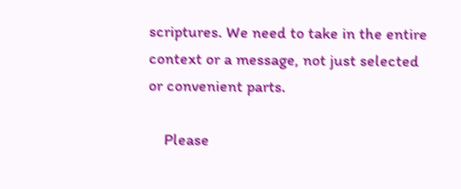scriptures. We need to take in the entire context or a message, not just selected or convenient parts.

    Please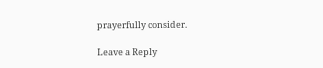prayerfully consider.

Leave a Reply